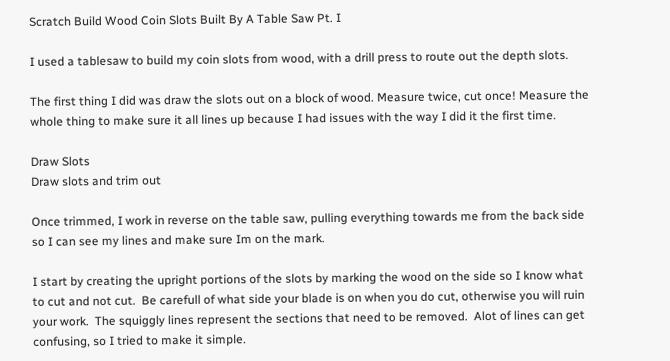Scratch Build Wood Coin Slots Built By A Table Saw Pt. I

I used a tablesaw to build my coin slots from wood, with a drill press to route out the depth slots.

The first thing I did was draw the slots out on a block of wood. Measure twice, cut once! Measure the whole thing to make sure it all lines up because I had issues with the way I did it the first time.

Draw Slots
Draw slots and trim out

Once trimmed, I work in reverse on the table saw, pulling everything towards me from the back side so I can see my lines and make sure Im on the mark.

I start by creating the upright portions of the slots by marking the wood on the side so I know what to cut and not cut.  Be carefull of what side your blade is on when you do cut, otherwise you will ruin your work.  The squiggly lines represent the sections that need to be removed.  Alot of lines can get confusing, so I tried to make it simple.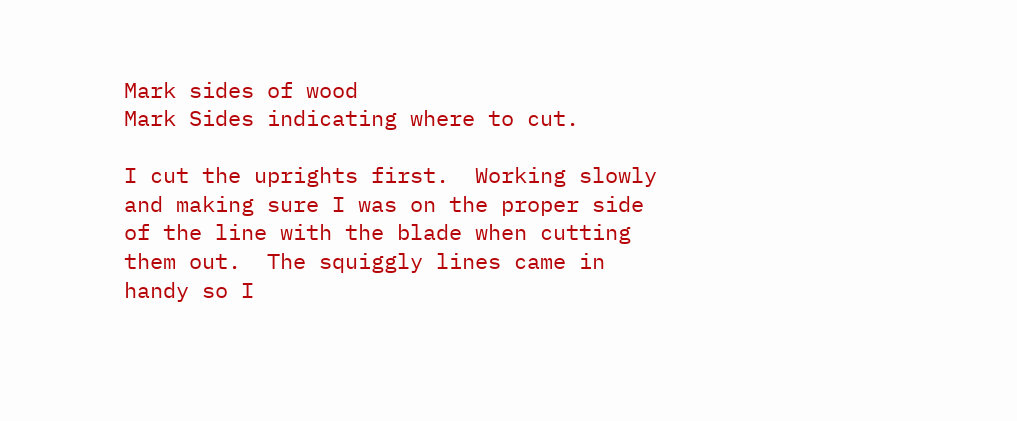Mark sides of wood
Mark Sides indicating where to cut.

I cut the uprights first.  Working slowly and making sure I was on the proper side of the line with the blade when cutting them out.  The squiggly lines came in handy so I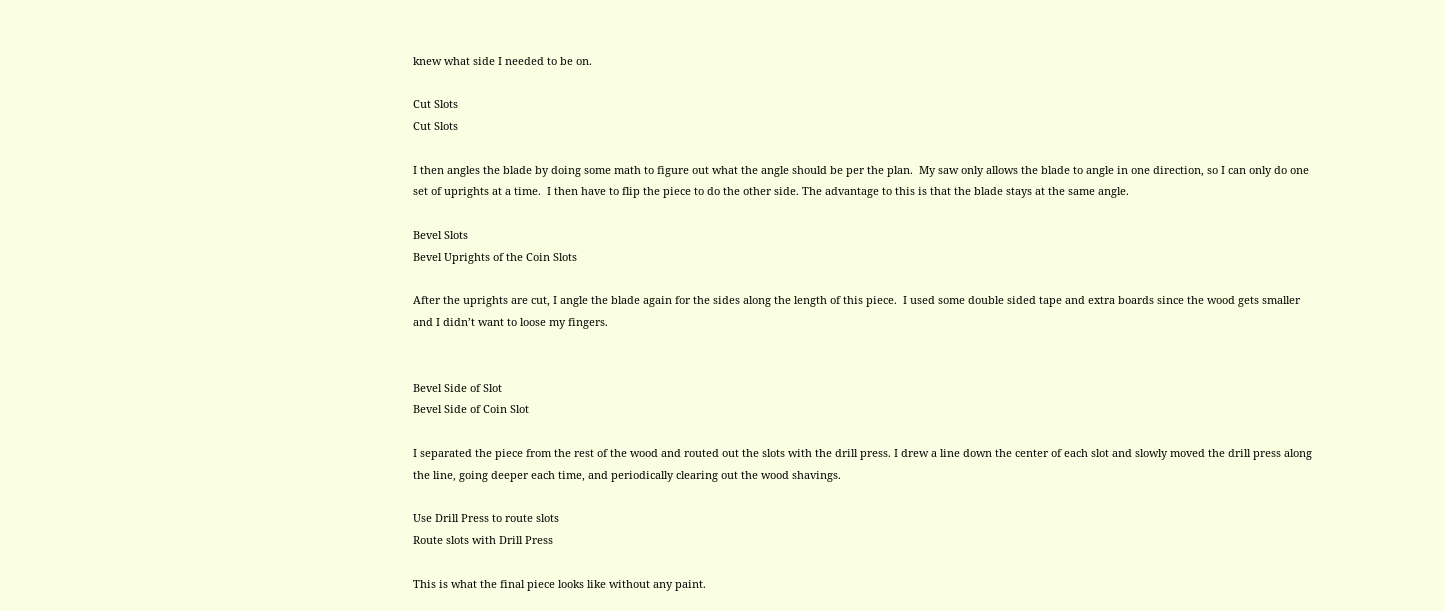knew what side I needed to be on.

Cut Slots
Cut Slots

I then angles the blade by doing some math to figure out what the angle should be per the plan.  My saw only allows the blade to angle in one direction, so I can only do one set of uprights at a time.  I then have to flip the piece to do the other side. The advantage to this is that the blade stays at the same angle.

Bevel Slots
Bevel Uprights of the Coin Slots

After the uprights are cut, I angle the blade again for the sides along the length of this piece.  I used some double sided tape and extra boards since the wood gets smaller and I didn’t want to loose my fingers.


Bevel Side of Slot
Bevel Side of Coin Slot

I separated the piece from the rest of the wood and routed out the slots with the drill press. I drew a line down the center of each slot and slowly moved the drill press along the line, going deeper each time, and periodically clearing out the wood shavings.

Use Drill Press to route slots
Route slots with Drill Press

This is what the final piece looks like without any paint.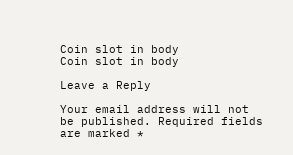Coin slot in body
Coin slot in body

Leave a Reply

Your email address will not be published. Required fields are marked *